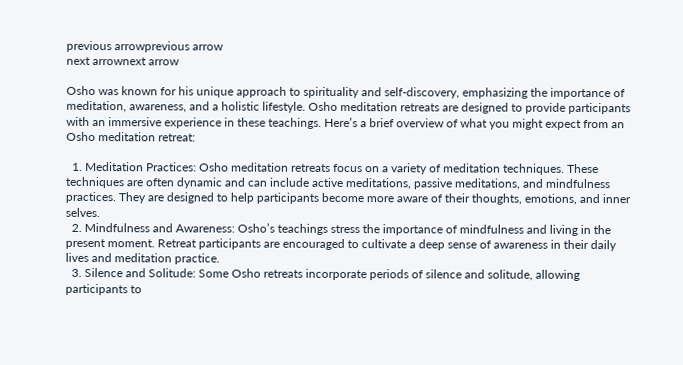previous arrowprevious arrow
next arrownext arrow

Osho was known for his unique approach to spirituality and self-discovery, emphasizing the importance of meditation, awareness, and a holistic lifestyle. Osho meditation retreats are designed to provide participants with an immersive experience in these teachings. Here’s a brief overview of what you might expect from an Osho meditation retreat:

  1. Meditation Practices: Osho meditation retreats focus on a variety of meditation techniques. These techniques are often dynamic and can include active meditations, passive meditations, and mindfulness practices. They are designed to help participants become more aware of their thoughts, emotions, and inner selves.
  2. Mindfulness and Awareness: Osho’s teachings stress the importance of mindfulness and living in the present moment. Retreat participants are encouraged to cultivate a deep sense of awareness in their daily lives and meditation practice.
  3. Silence and Solitude: Some Osho retreats incorporate periods of silence and solitude, allowing participants to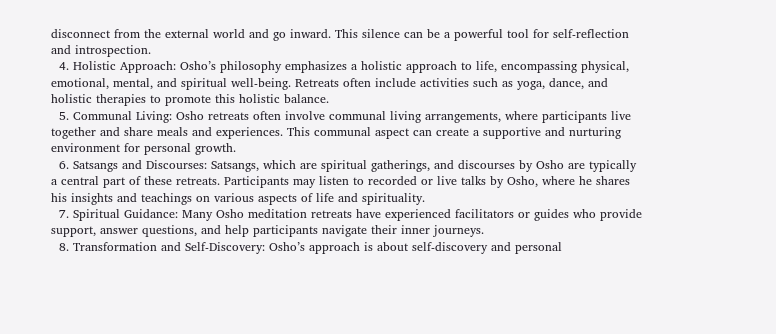disconnect from the external world and go inward. This silence can be a powerful tool for self-reflection and introspection.
  4. Holistic Approach: Osho’s philosophy emphasizes a holistic approach to life, encompassing physical, emotional, mental, and spiritual well-being. Retreats often include activities such as yoga, dance, and holistic therapies to promote this holistic balance.
  5. Communal Living: Osho retreats often involve communal living arrangements, where participants live together and share meals and experiences. This communal aspect can create a supportive and nurturing environment for personal growth.
  6. Satsangs and Discourses: Satsangs, which are spiritual gatherings, and discourses by Osho are typically a central part of these retreats. Participants may listen to recorded or live talks by Osho, where he shares his insights and teachings on various aspects of life and spirituality.
  7. Spiritual Guidance: Many Osho meditation retreats have experienced facilitators or guides who provide support, answer questions, and help participants navigate their inner journeys.
  8. Transformation and Self-Discovery: Osho’s approach is about self-discovery and personal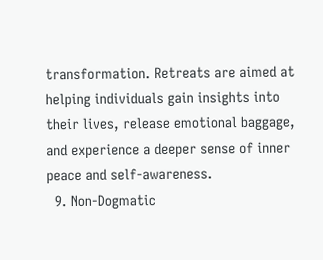transformation. Retreats are aimed at helping individuals gain insights into their lives, release emotional baggage, and experience a deeper sense of inner peace and self-awareness.
  9. Non-Dogmatic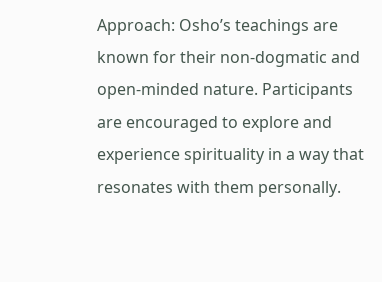Approach: Osho’s teachings are known for their non-dogmatic and open-minded nature. Participants are encouraged to explore and experience spirituality in a way that resonates with them personally.